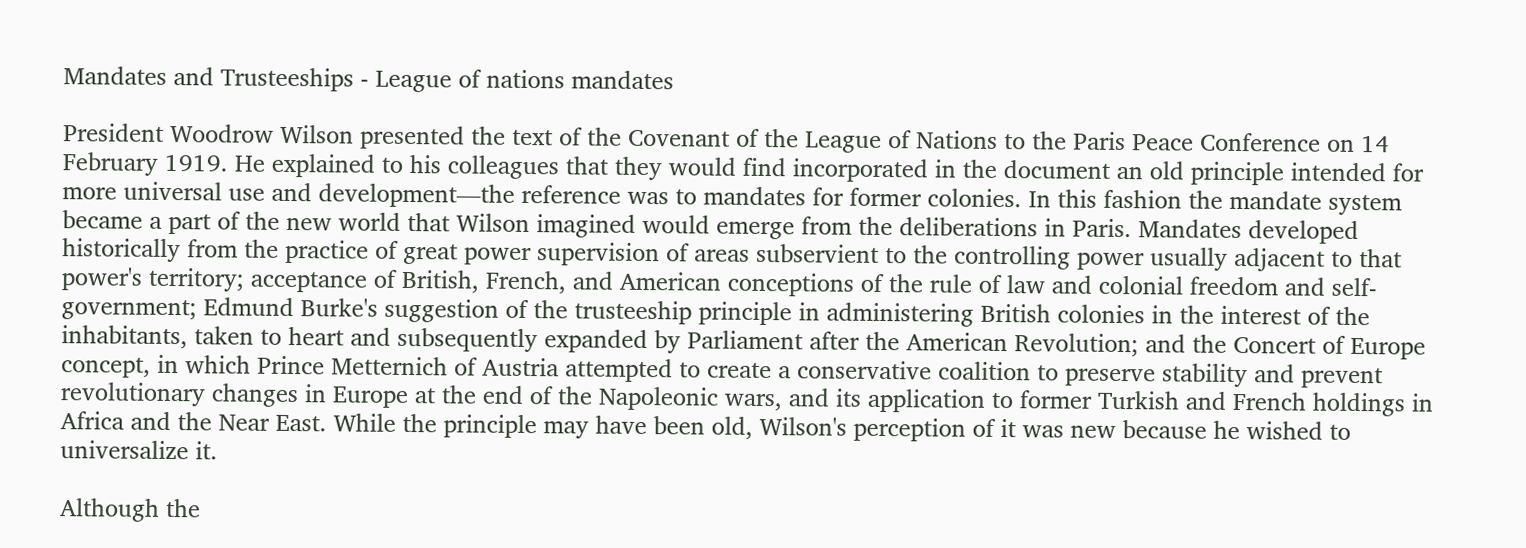Mandates and Trusteeships - League of nations mandates

President Woodrow Wilson presented the text of the Covenant of the League of Nations to the Paris Peace Conference on 14 February 1919. He explained to his colleagues that they would find incorporated in the document an old principle intended for more universal use and development—the reference was to mandates for former colonies. In this fashion the mandate system became a part of the new world that Wilson imagined would emerge from the deliberations in Paris. Mandates developed historically from the practice of great power supervision of areas subservient to the controlling power usually adjacent to that power's territory; acceptance of British, French, and American conceptions of the rule of law and colonial freedom and self-government; Edmund Burke's suggestion of the trusteeship principle in administering British colonies in the interest of the inhabitants, taken to heart and subsequently expanded by Parliament after the American Revolution; and the Concert of Europe concept, in which Prince Metternich of Austria attempted to create a conservative coalition to preserve stability and prevent revolutionary changes in Europe at the end of the Napoleonic wars, and its application to former Turkish and French holdings in Africa and the Near East. While the principle may have been old, Wilson's perception of it was new because he wished to universalize it.

Although the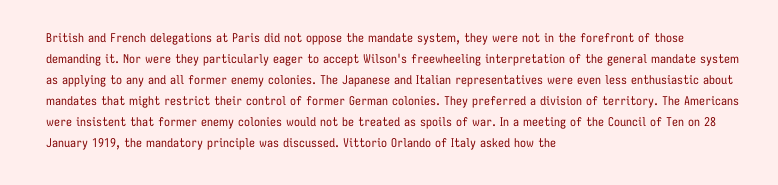British and French delegations at Paris did not oppose the mandate system, they were not in the forefront of those demanding it. Nor were they particularly eager to accept Wilson's freewheeling interpretation of the general mandate system as applying to any and all former enemy colonies. The Japanese and Italian representatives were even less enthusiastic about mandates that might restrict their control of former German colonies. They preferred a division of territory. The Americans were insistent that former enemy colonies would not be treated as spoils of war. In a meeting of the Council of Ten on 28 January 1919, the mandatory principle was discussed. Vittorio Orlando of Italy asked how the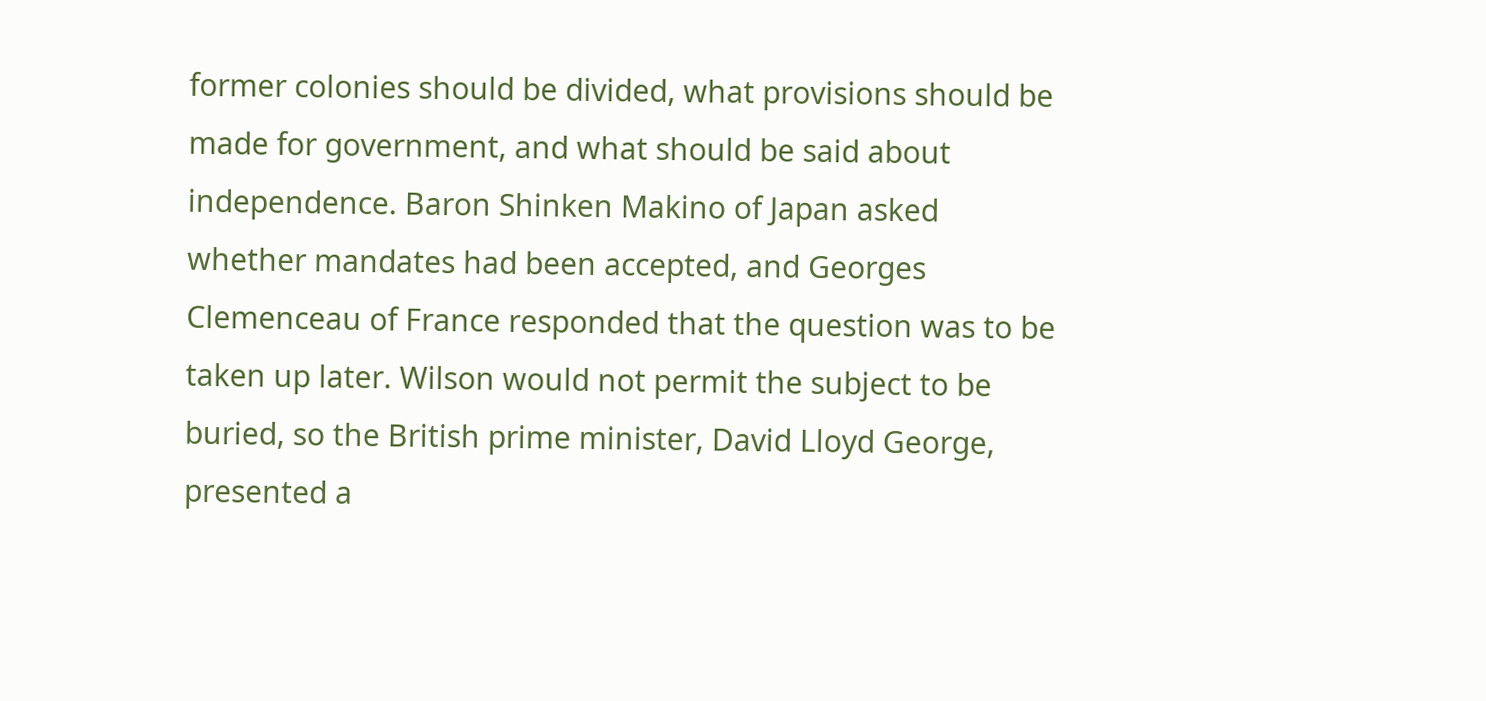former colonies should be divided, what provisions should be made for government, and what should be said about independence. Baron Shinken Makino of Japan asked whether mandates had been accepted, and Georges Clemenceau of France responded that the question was to be taken up later. Wilson would not permit the subject to be buried, so the British prime minister, David Lloyd George, presented a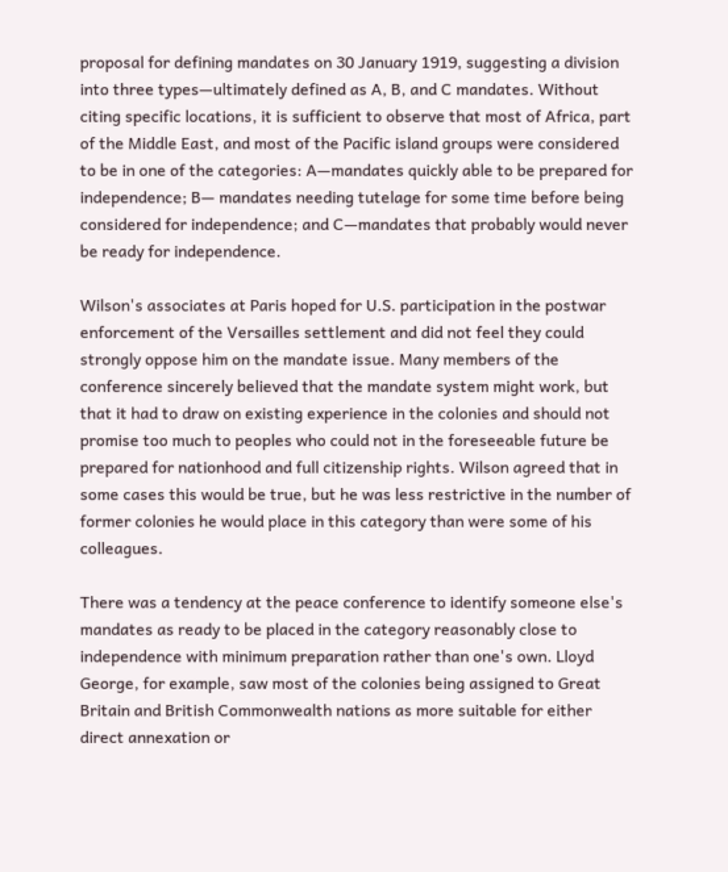proposal for defining mandates on 30 January 1919, suggesting a division into three types—ultimately defined as A, B, and C mandates. Without citing specific locations, it is sufficient to observe that most of Africa, part of the Middle East, and most of the Pacific island groups were considered to be in one of the categories: A—mandates quickly able to be prepared for independence; B— mandates needing tutelage for some time before being considered for independence; and C—mandates that probably would never be ready for independence.

Wilson's associates at Paris hoped for U.S. participation in the postwar enforcement of the Versailles settlement and did not feel they could strongly oppose him on the mandate issue. Many members of the conference sincerely believed that the mandate system might work, but that it had to draw on existing experience in the colonies and should not promise too much to peoples who could not in the foreseeable future be prepared for nationhood and full citizenship rights. Wilson agreed that in some cases this would be true, but he was less restrictive in the number of former colonies he would place in this category than were some of his colleagues.

There was a tendency at the peace conference to identify someone else's mandates as ready to be placed in the category reasonably close to independence with minimum preparation rather than one's own. Lloyd George, for example, saw most of the colonies being assigned to Great Britain and British Commonwealth nations as more suitable for either direct annexation or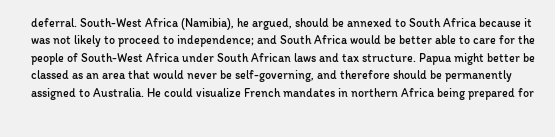deferral. South-West Africa (Namibia), he argued, should be annexed to South Africa because it was not likely to proceed to independence; and South Africa would be better able to care for the people of South-West Africa under South African laws and tax structure. Papua might better be classed as an area that would never be self-governing, and therefore should be permanently assigned to Australia. He could visualize French mandates in northern Africa being prepared for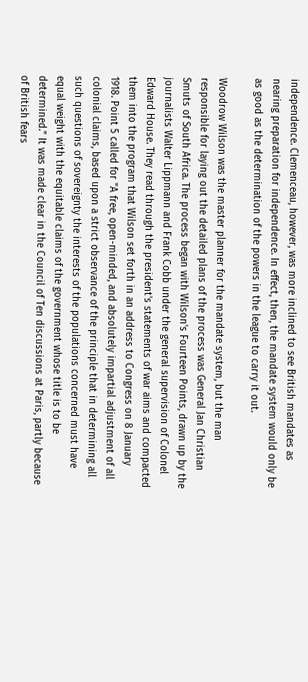independence. Clemenceau, however, was more inclined to see British mandates as nearing preparation for independence. In effect, then, the mandate system would only be as good as the determination of the powers in the league to carry it out.

Woodrow Wilson was the master planner for the mandate system, but the man responsible for laying out the detailed plans of the process was General Jan Christian Smuts of South Africa. The process began with Wilson's Fourteen Points, drawn up by the journalists Walter Lippmann and Frank Cobb under the general supervision of Colonel Edward House. They read through the president's statements of war aims and compacted them into the program that Wilson set forth in an address to Congress on 8 January 1918. Point 5 called for "A free, open-minded, and absolutely impartial adjustment of all colonial claims, based upon a strict observance of the principle that in determining all such questions of sovereignty the interests of the populations concerned must have equal weight with the equitable claims of the government whose title is to be determined." It was made clear in the Council of Ten discussions at Paris, partly because of British fears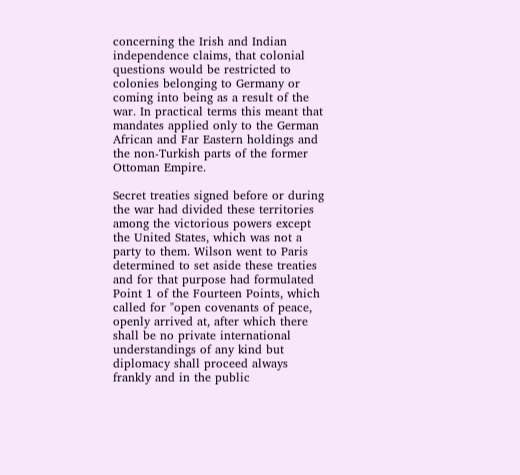concerning the Irish and Indian independence claims, that colonial questions would be restricted to colonies belonging to Germany or coming into being as a result of the war. In practical terms this meant that mandates applied only to the German African and Far Eastern holdings and the non-Turkish parts of the former Ottoman Empire.

Secret treaties signed before or during the war had divided these territories among the victorious powers except the United States, which was not a party to them. Wilson went to Paris determined to set aside these treaties and for that purpose had formulated Point 1 of the Fourteen Points, which called for "open covenants of peace, openly arrived at, after which there shall be no private international understandings of any kind but diplomacy shall proceed always frankly and in the public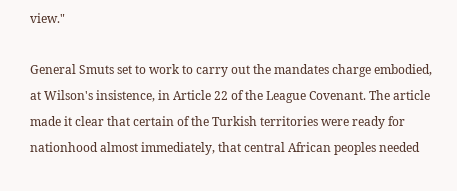view."

General Smuts set to work to carry out the mandates charge embodied, at Wilson's insistence, in Article 22 of the League Covenant. The article made it clear that certain of the Turkish territories were ready for nationhood almost immediately, that central African peoples needed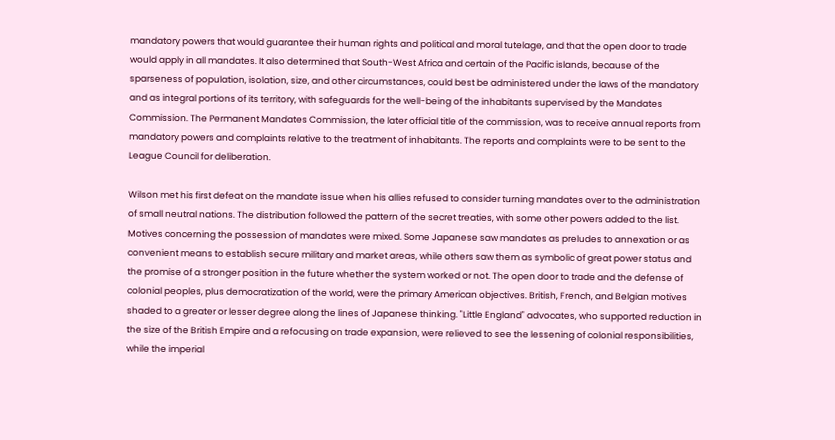mandatory powers that would guarantee their human rights and political and moral tutelage, and that the open door to trade would apply in all mandates. It also determined that South-West Africa and certain of the Pacific islands, because of the sparseness of population, isolation, size, and other circumstances, could best be administered under the laws of the mandatory and as integral portions of its territory, with safeguards for the well-being of the inhabitants supervised by the Mandates Commission. The Permanent Mandates Commission, the later official title of the commission, was to receive annual reports from mandatory powers and complaints relative to the treatment of inhabitants. The reports and complaints were to be sent to the League Council for deliberation.

Wilson met his first defeat on the mandate issue when his allies refused to consider turning mandates over to the administration of small neutral nations. The distribution followed the pattern of the secret treaties, with some other powers added to the list. Motives concerning the possession of mandates were mixed. Some Japanese saw mandates as preludes to annexation or as convenient means to establish secure military and market areas, while others saw them as symbolic of great power status and the promise of a stronger position in the future whether the system worked or not. The open door to trade and the defense of colonial peoples, plus democratization of the world, were the primary American objectives. British, French, and Belgian motives shaded to a greater or lesser degree along the lines of Japanese thinking. "Little England" advocates, who supported reduction in the size of the British Empire and a refocusing on trade expansion, were relieved to see the lessening of colonial responsibilities, while the imperial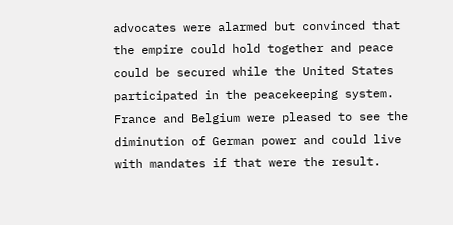advocates were alarmed but convinced that the empire could hold together and peace could be secured while the United States participated in the peacekeeping system. France and Belgium were pleased to see the diminution of German power and could live with mandates if that were the result.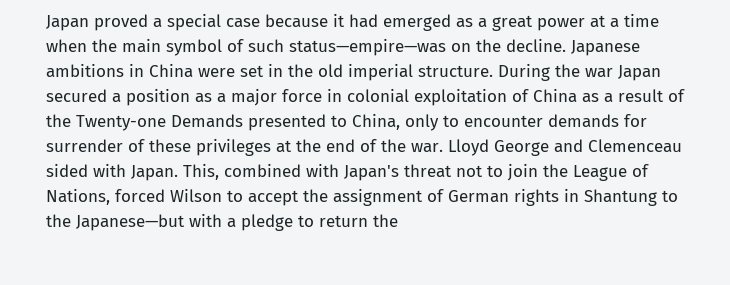Japan proved a special case because it had emerged as a great power at a time when the main symbol of such status—empire—was on the decline. Japanese ambitions in China were set in the old imperial structure. During the war Japan secured a position as a major force in colonial exploitation of China as a result of the Twenty-one Demands presented to China, only to encounter demands for surrender of these privileges at the end of the war. Lloyd George and Clemenceau sided with Japan. This, combined with Japan's threat not to join the League of Nations, forced Wilson to accept the assignment of German rights in Shantung to the Japanese—but with a pledge to return the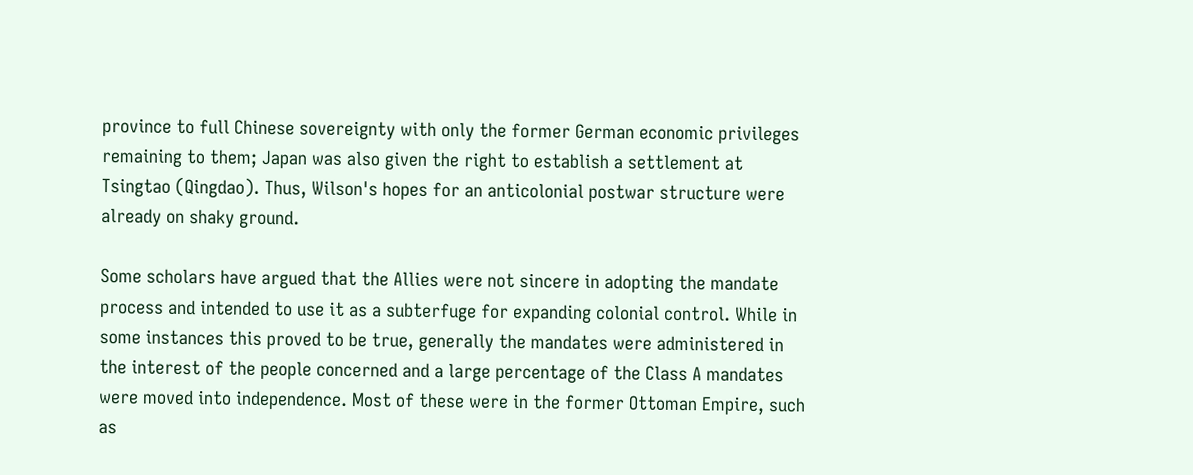province to full Chinese sovereignty with only the former German economic privileges remaining to them; Japan was also given the right to establish a settlement at Tsingtao (Qingdao). Thus, Wilson's hopes for an anticolonial postwar structure were already on shaky ground.

Some scholars have argued that the Allies were not sincere in adopting the mandate process and intended to use it as a subterfuge for expanding colonial control. While in some instances this proved to be true, generally the mandates were administered in the interest of the people concerned and a large percentage of the Class A mandates were moved into independence. Most of these were in the former Ottoman Empire, such as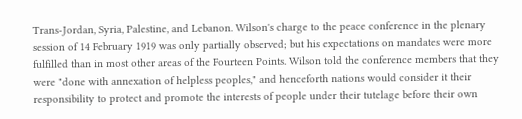Trans-Jordan, Syria, Palestine, and Lebanon. Wilson's charge to the peace conference in the plenary session of 14 February 1919 was only partially observed; but his expectations on mandates were more fulfilled than in most other areas of the Fourteen Points. Wilson told the conference members that they were "done with annexation of helpless peoples," and henceforth nations would consider it their responsibility to protect and promote the interests of people under their tutelage before their own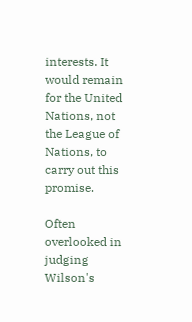interests. It would remain for the United Nations, not the League of Nations, to carry out this promise.

Often overlooked in judging Wilson's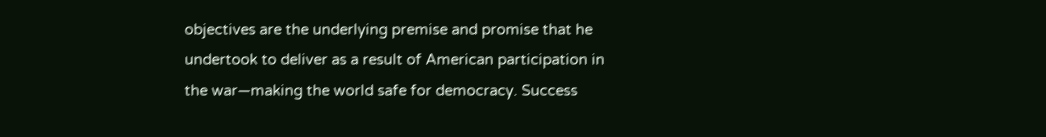objectives are the underlying premise and promise that he undertook to deliver as a result of American participation in the war—making the world safe for democracy. Success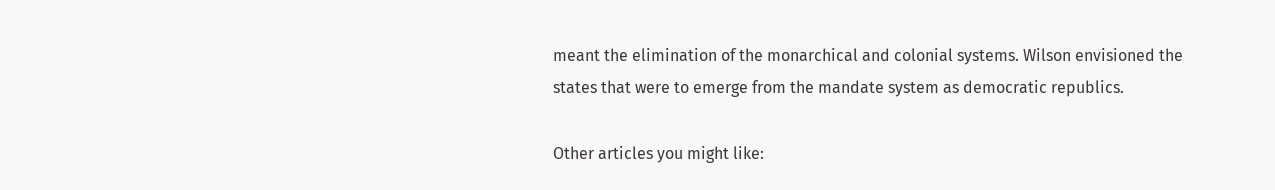meant the elimination of the monarchical and colonial systems. Wilson envisioned the states that were to emerge from the mandate system as democratic republics.

Other articles you might like: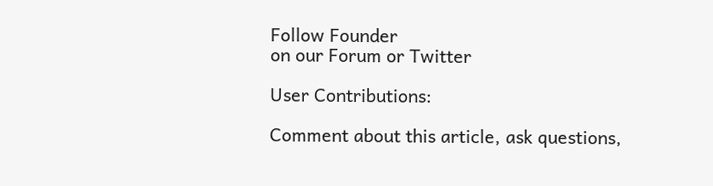Follow Founder
on our Forum or Twitter

User Contributions:

Comment about this article, ask questions,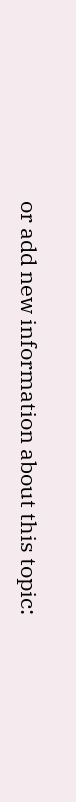or add new information about this topic: